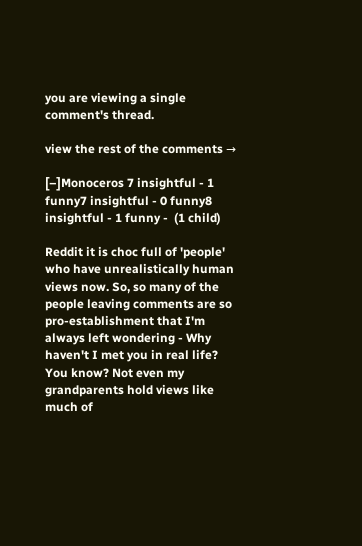you are viewing a single comment's thread.

view the rest of the comments →

[–]Monoceros 7 insightful - 1 funny7 insightful - 0 funny8 insightful - 1 funny -  (1 child)

Reddit it is choc full of 'people' who have unrealistically human views now. So, so many of the people leaving comments are so pro-establishment that I'm always left wondering - Why haven't I met you in real life? You know? Not even my grandparents hold views like much of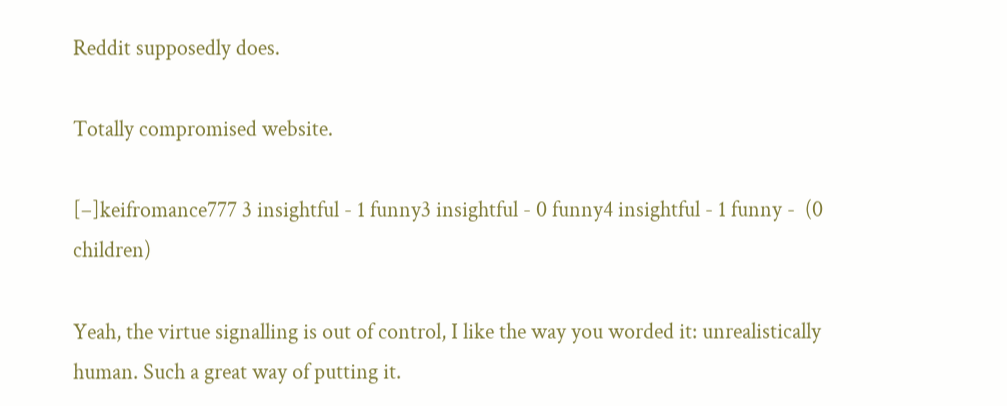Reddit supposedly does.

Totally compromised website.

[–]keifromance777 3 insightful - 1 funny3 insightful - 0 funny4 insightful - 1 funny -  (0 children)

Yeah, the virtue signalling is out of control, I like the way you worded it: unrealistically human. Such a great way of putting it.